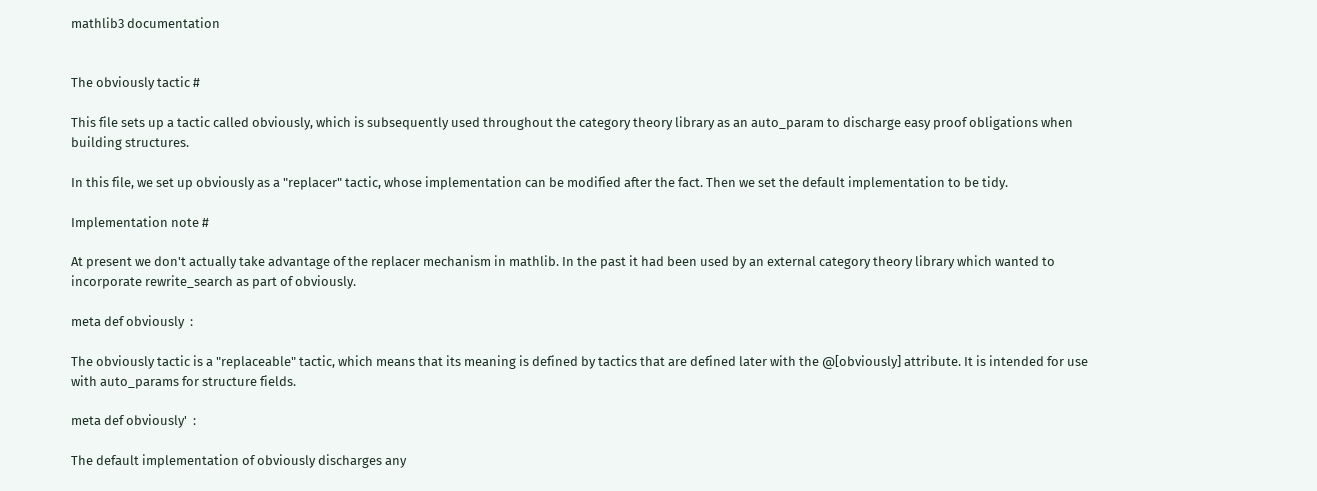mathlib3 documentation


The obviously tactic #

This file sets up a tactic called obviously, which is subsequently used throughout the category theory library as an auto_param to discharge easy proof obligations when building structures.

In this file, we set up obviously as a "replacer" tactic, whose implementation can be modified after the fact. Then we set the default implementation to be tidy.

Implementation note #

At present we don't actually take advantage of the replacer mechanism in mathlib. In the past it had been used by an external category theory library which wanted to incorporate rewrite_search as part of obviously.

meta def obviously  :

The obviously tactic is a "replaceable" tactic, which means that its meaning is defined by tactics that are defined later with the @[obviously] attribute. It is intended for use with auto_params for structure fields.

meta def obviously'  :

The default implementation of obviously discharges any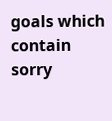goals which contain sorry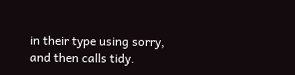in their type using sorry, and then calls tidy.